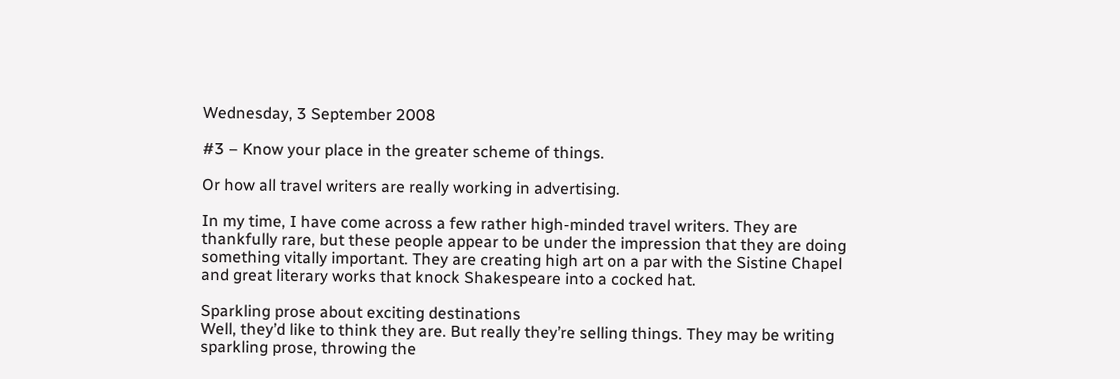Wednesday, 3 September 2008

#3 – Know your place in the greater scheme of things.

Or how all travel writers are really working in advertising.

In my time, I have come across a few rather high-minded travel writers. They are thankfully rare, but these people appear to be under the impression that they are doing something vitally important. They are creating high art on a par with the Sistine Chapel and great literary works that knock Shakespeare into a cocked hat.

Sparkling prose about exciting destinations
Well, they’d like to think they are. But really they’re selling things. They may be writing sparkling prose, throwing the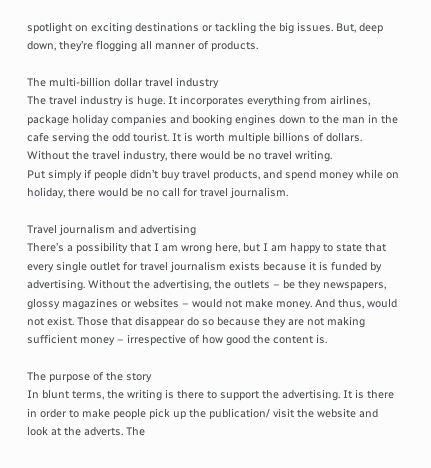spotlight on exciting destinations or tackling the big issues. But, deep down, they’re flogging all manner of products.

The multi-billion dollar travel industry
The travel industry is huge. It incorporates everything from airlines, package holiday companies and booking engines down to the man in the cafe serving the odd tourist. It is worth multiple billions of dollars. Without the travel industry, there would be no travel writing.
Put simply if people didn’t buy travel products, and spend money while on holiday, there would be no call for travel journalism.

Travel journalism and advertising
There’s a possibility that I am wrong here, but I am happy to state that every single outlet for travel journalism exists because it is funded by advertising. Without the advertising, the outlets – be they newspapers, glossy magazines or websites – would not make money. And thus, would not exist. Those that disappear do so because they are not making sufficient money – irrespective of how good the content is.

The purpose of the story
In blunt terms, the writing is there to support the advertising. It is there in order to make people pick up the publication/ visit the website and look at the adverts. The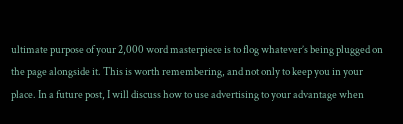ultimate purpose of your 2,000 word masterpiece is to flog whatever’s being plugged on the page alongside it. This is worth remembering, and not only to keep you in your place. In a future post, I will discuss how to use advertising to your advantage when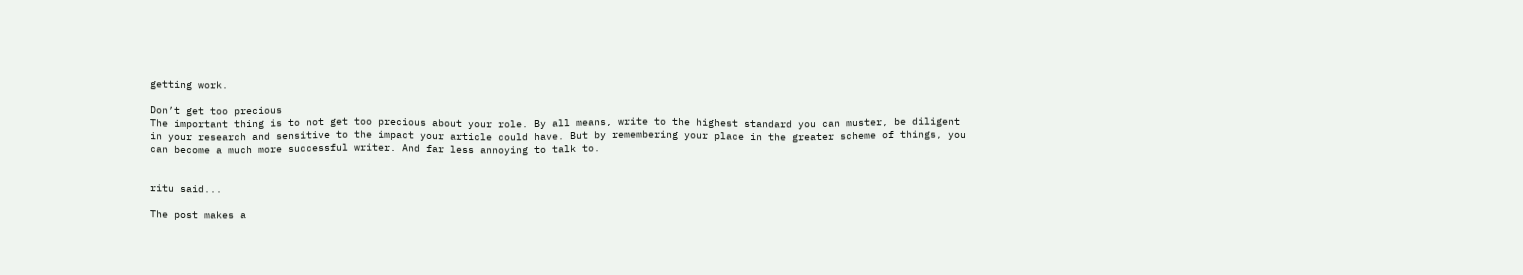getting work.

Don’t get too precious
The important thing is to not get too precious about your role. By all means, write to the highest standard you can muster, be diligent in your research and sensitive to the impact your article could have. But by remembering your place in the greater scheme of things, you can become a much more successful writer. And far less annoying to talk to.


ritu said...

The post makes a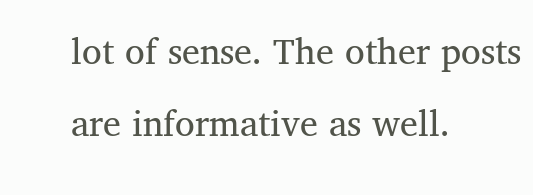lot of sense. The other posts are informative as well.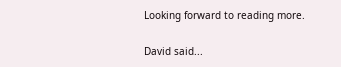Looking forward to reading more.

David said...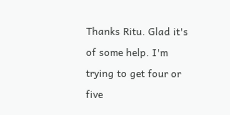Thanks Ritu. Glad it's of some help. I'm trying to get four or five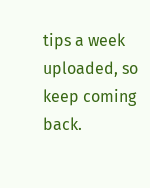tips a week uploaded, so keep coming back.